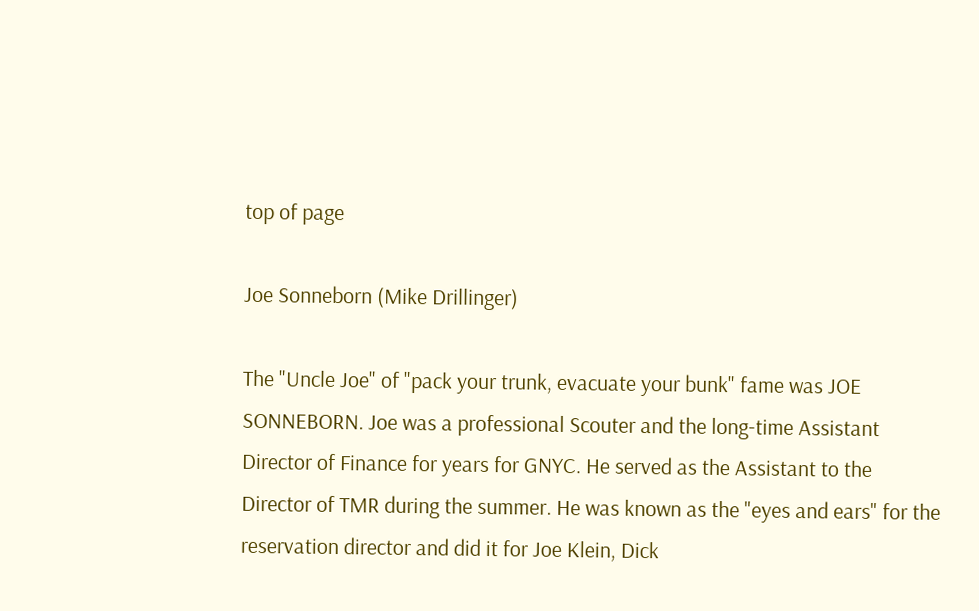top of page

Joe Sonneborn (Mike Drillinger)

The "Uncle Joe" of "pack your trunk, evacuate your bunk" fame was JOE SONNEBORN. Joe was a professional Scouter and the long-time Assistant Director of Finance for years for GNYC. He served as the Assistant to the Director of TMR during the summer. He was known as the "eyes and ears" for the reservation director and did it for Joe Klein, Dick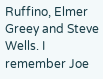Ruffino, Elmer Greey and Steve Wells. I remember Joe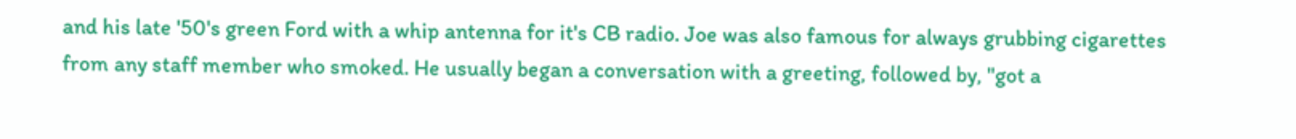and his late '50's green Ford with a whip antenna for it's CB radio. Joe was also famous for always grubbing cigarettes from any staff member who smoked. He usually began a conversation with a greeting, followed by, "got a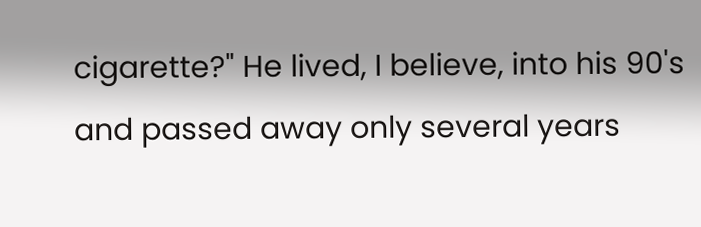cigarette?" He lived, I believe, into his 90's and passed away only several years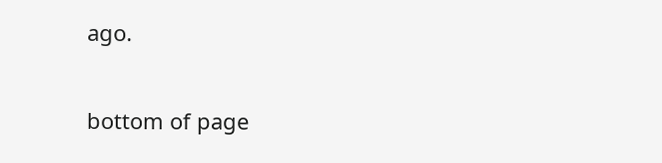ago.

bottom of page